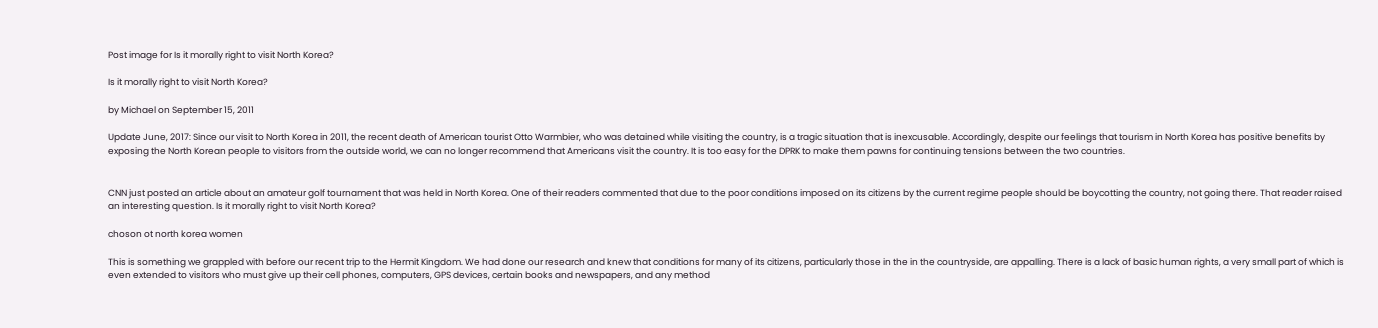Post image for Is it morally right to visit North Korea?

Is it morally right to visit North Korea?

by Michael on September 15, 2011

Update June, 2017: Since our visit to North Korea in 2011, the recent death of American tourist Otto Warmbier, who was detained while visiting the country, is a tragic situation that is inexcusable. Accordingly, despite our feelings that tourism in North Korea has positive benefits by exposing the North Korean people to visitors from the outside world, we can no longer recommend that Americans visit the country. It is too easy for the DPRK to make them pawns for continuing tensions between the two countries.


CNN just posted an article about an amateur golf tournament that was held in North Korea. One of their readers commented that due to the poor conditions imposed on its citizens by the current regime people should be boycotting the country, not going there. That reader raised an interesting question. Is it morally right to visit North Korea?

choson ot north korea women

This is something we grappled with before our recent trip to the Hermit Kingdom. We had done our research and knew that conditions for many of its citizens, particularly those in the in the countryside, are appalling. There is a lack of basic human rights, a very small part of which is even extended to visitors who must give up their cell phones, computers, GPS devices, certain books and newspapers, and any method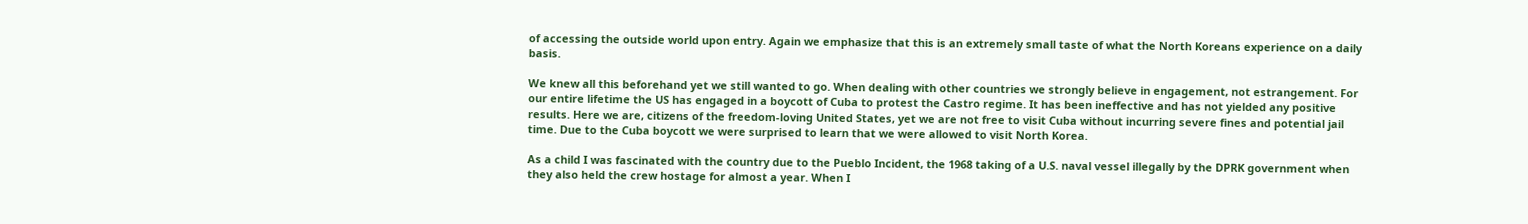of accessing the outside world upon entry. Again we emphasize that this is an extremely small taste of what the North Koreans experience on a daily basis.

We knew all this beforehand yet we still wanted to go. When dealing with other countries we strongly believe in engagement, not estrangement. For our entire lifetime the US has engaged in a boycott of Cuba to protest the Castro regime. It has been ineffective and has not yielded any positive results. Here we are, citizens of the freedom-loving United States, yet we are not free to visit Cuba without incurring severe fines and potential jail time. Due to the Cuba boycott we were surprised to learn that we were allowed to visit North Korea.

As a child I was fascinated with the country due to the Pueblo Incident, the 1968 taking of a U.S. naval vessel illegally by the DPRK government when they also held the crew hostage for almost a year. When I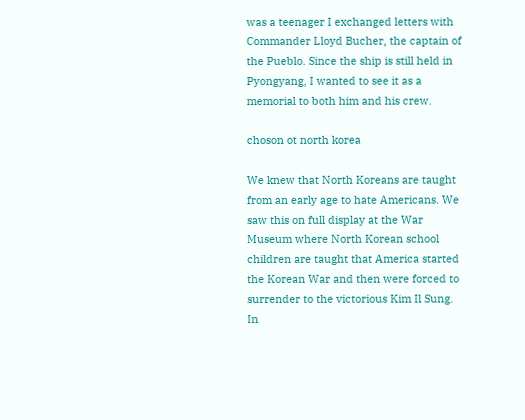was a teenager I exchanged letters with Commander Lloyd Bucher, the captain of the Pueblo. Since the ship is still held in Pyongyang, I wanted to see it as a memorial to both him and his crew.

choson ot north korea

We knew that North Koreans are taught from an early age to hate Americans. We saw this on full display at the War Museum where North Korean school children are taught that America started the Korean War and then were forced to surrender to the victorious Kim Il Sung. In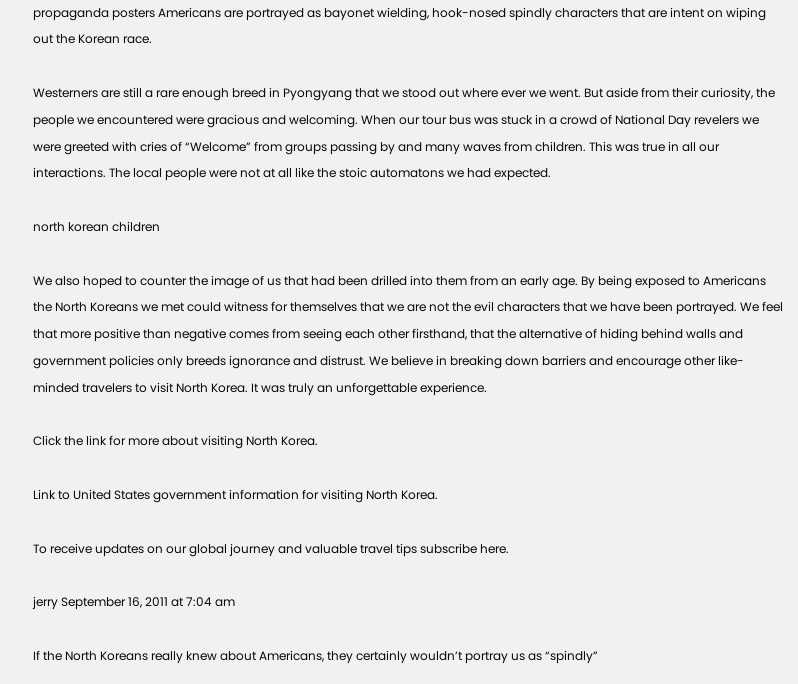propaganda posters Americans are portrayed as bayonet wielding, hook-nosed spindly characters that are intent on wiping out the Korean race.

Westerners are still a rare enough breed in Pyongyang that we stood out where ever we went. But aside from their curiosity, the people we encountered were gracious and welcoming. When our tour bus was stuck in a crowd of National Day revelers we were greeted with cries of “Welcome” from groups passing by and many waves from children. This was true in all our interactions. The local people were not at all like the stoic automatons we had expected.

north korean children

We also hoped to counter the image of us that had been drilled into them from an early age. By being exposed to Americans the North Koreans we met could witness for themselves that we are not the evil characters that we have been portrayed. We feel that more positive than negative comes from seeing each other firsthand, that the alternative of hiding behind walls and government policies only breeds ignorance and distrust. We believe in breaking down barriers and encourage other like-minded travelers to visit North Korea. It was truly an unforgettable experience.

Click the link for more about visiting North Korea.

Link to United States government information for visiting North Korea.

To receive updates on our global journey and valuable travel tips subscribe here.

jerry September 16, 2011 at 7:04 am

If the North Koreans really knew about Americans, they certainly wouldn’t portray us as “spindly”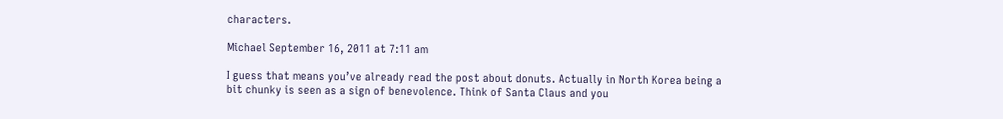characters.

Michael September 16, 2011 at 7:11 am

I guess that means you’ve already read the post about donuts. Actually in North Korea being a bit chunky is seen as a sign of benevolence. Think of Santa Claus and you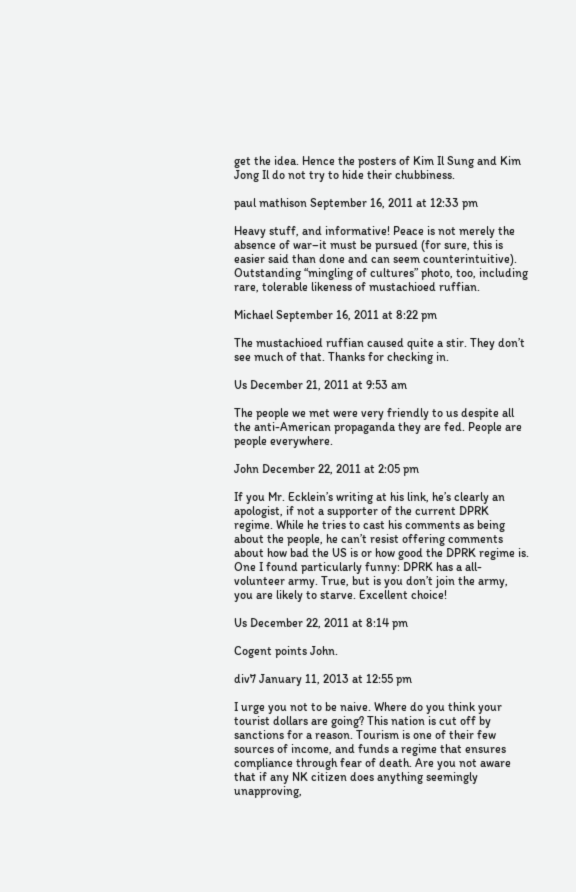get the idea. Hence the posters of Kim Il Sung and Kim Jong Il do not try to hide their chubbiness.

paul mathison September 16, 2011 at 12:33 pm

Heavy stuff, and informative! Peace is not merely the absence of war–it must be pursued (for sure, this is easier said than done and can seem counterintuitive). Outstanding “mingling of cultures” photo, too, including rare, tolerable likeness of mustachioed ruffian.

Michael September 16, 2011 at 8:22 pm

The mustachioed ruffian caused quite a stir. They don’t see much of that. Thanks for checking in.

Us December 21, 2011 at 9:53 am

The people we met were very friendly to us despite all the anti-American propaganda they are fed. People are people everywhere.

John December 22, 2011 at 2:05 pm

If you Mr. Ecklein’s writing at his link, he’s clearly an apologist, if not a supporter of the current DPRK regime. While he tries to cast his comments as being about the people, he can’t resist offering comments about how bad the US is or how good the DPRK regime is. One I found particularly funny: DPRK has a all-volunteer army. True, but is you don’t join the army, you are likely to starve. Excellent choice!

Us December 22, 2011 at 8:14 pm

Cogent points John.

div7 January 11, 2013 at 12:55 pm

I urge you not to be naive. Where do you think your tourist dollars are going? This nation is cut off by sanctions for a reason. Tourism is one of their few sources of income, and funds a regime that ensures compliance through fear of death. Are you not aware that if any NK citizen does anything seemingly unapproving,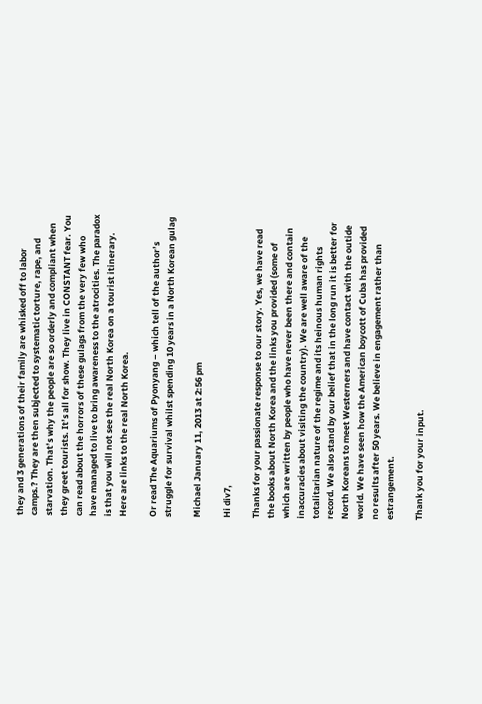they and 3 generations of their family are whisked off to labor camps.? They are then subjected to systematic torture, rape, and starvation. That’s why the people are so orderly and compliant when they greet tourists. It’s all for show. They live in CONSTANT fear. You can read about the horrors of these gulags from the very few who have managed to live to bring awareness to the atrocities. The paradox is that you will not see the real North Korea on a tourist itinerary.
Here are links to the real North Korea.

Or read The Aquariums of Pyonyang – which tell of the author’s struggle for survival whilst spending 10 years in a North Korean gulag

Michael January 11, 2013 at 2:56 pm

Hi div7,

Thanks for your passionate response to our story. Yes, we have read the books about North Korea and the links you provided (some of which are written by people who have never been there and contain inaccuracies about visiting the country). We are well aware of the totalitarian nature of the regime and its heinous human rights record. We also stand by our belief that in the long run it is better for North Koreans to meet Westerners and have contact with the outide world. We have seen how the American boycott of Cuba has provided no results after 50 years. We believe in engagement rather than estrangement.

Thank you for your input.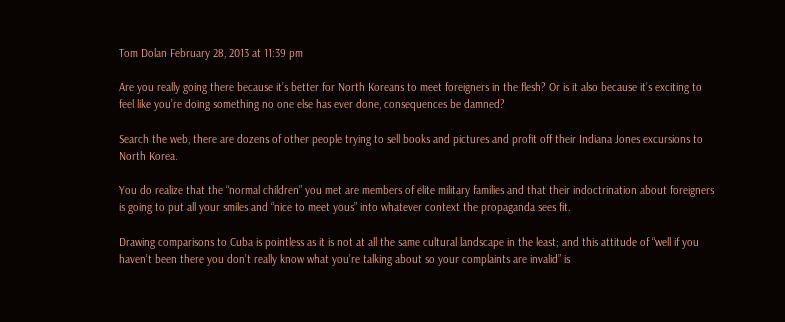Tom Dolan February 28, 2013 at 11:39 pm

Are you really going there because it’s better for North Koreans to meet foreigners in the flesh? Or is it also because it’s exciting to feel like you’re doing something no one else has ever done, consequences be damned?

Search the web, there are dozens of other people trying to sell books and pictures and profit off their Indiana Jones excursions to North Korea.

You do realize that the “normal children” you met are members of elite military families and that their indoctrination about foreigners is going to put all your smiles and “nice to meet yous” into whatever context the propaganda sees fit.

Drawing comparisons to Cuba is pointless as it is not at all the same cultural landscape in the least; and this attitude of “well if you haven’t been there you don’t really know what you’re talking about so your complaints are invalid” is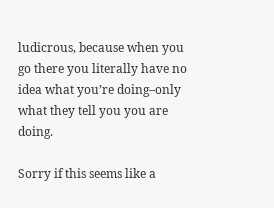ludicrous, because when you go there you literally have no idea what you’re doing–only what they tell you you are doing.

Sorry if this seems like a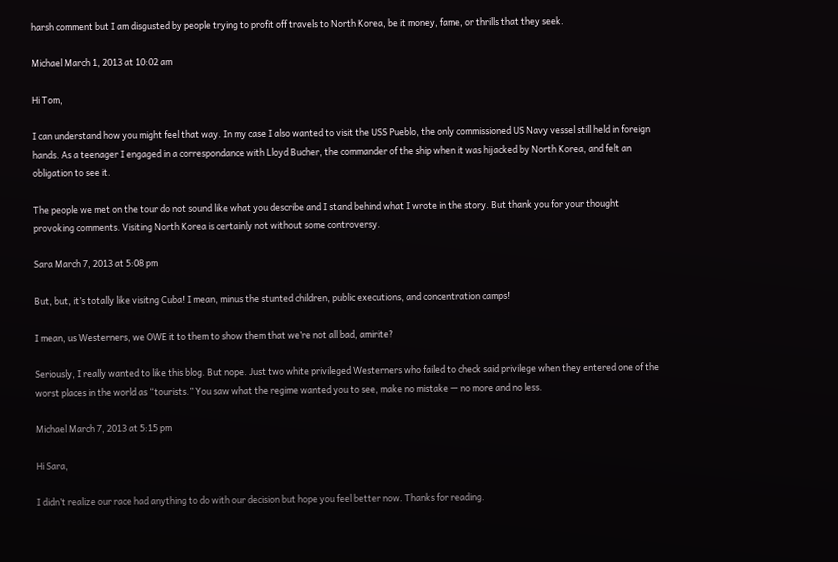harsh comment but I am disgusted by people trying to profit off travels to North Korea, be it money, fame, or thrills that they seek.

Michael March 1, 2013 at 10:02 am

Hi Tom,

I can understand how you might feel that way. In my case I also wanted to visit the USS Pueblo, the only commissioned US Navy vessel still held in foreign hands. As a teenager I engaged in a correspondance with Lloyd Bucher, the commander of the ship when it was hijacked by North Korea, and felt an obligation to see it.

The people we met on the tour do not sound like what you describe and I stand behind what I wrote in the story. But thank you for your thought provoking comments. Visiting North Korea is certainly not without some controversy.

Sara March 7, 2013 at 5:08 pm

But, but, it’s totally like visitng Cuba! I mean, minus the stunted children, public executions, and concentration camps!

I mean, us Westerners, we OWE it to them to show them that we’re not all bad, amirite?

Seriously, I really wanted to like this blog. But nope. Just two white privileged Westerners who failed to check said privilege when they entered one of the worst places in the world as “tourists.” You saw what the regime wanted you to see, make no mistake — no more and no less.

Michael March 7, 2013 at 5:15 pm

Hi Sara,

I didn’t realize our race had anything to do with our decision but hope you feel better now. Thanks for reading.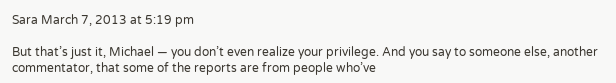Sara March 7, 2013 at 5:19 pm

But that’s just it, Michael — you don’t even realize your privilege. And you say to someone else, another commentator, that some of the reports are from people who’ve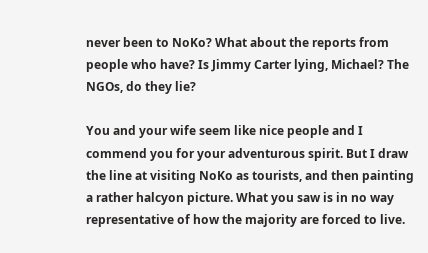never been to NoKo? What about the reports from people who have? Is Jimmy Carter lying, Michael? The NGOs, do they lie?

You and your wife seem like nice people and I commend you for your adventurous spirit. But I draw the line at visiting NoKo as tourists, and then painting a rather halcyon picture. What you saw is in no way representative of how the majority are forced to live.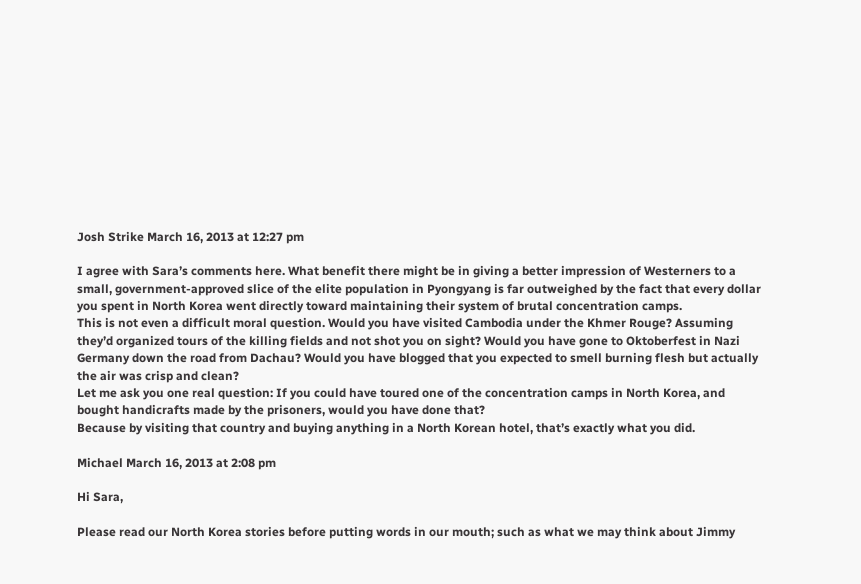Josh Strike March 16, 2013 at 12:27 pm

I agree with Sara’s comments here. What benefit there might be in giving a better impression of Westerners to a small, government-approved slice of the elite population in Pyongyang is far outweighed by the fact that every dollar you spent in North Korea went directly toward maintaining their system of brutal concentration camps.
This is not even a difficult moral question. Would you have visited Cambodia under the Khmer Rouge? Assuming they’d organized tours of the killing fields and not shot you on sight? Would you have gone to Oktoberfest in Nazi Germany down the road from Dachau? Would you have blogged that you expected to smell burning flesh but actually the air was crisp and clean?
Let me ask you one real question: If you could have toured one of the concentration camps in North Korea, and bought handicrafts made by the prisoners, would you have done that?
Because by visiting that country and buying anything in a North Korean hotel, that’s exactly what you did.

Michael March 16, 2013 at 2:08 pm

Hi Sara,

Please read our North Korea stories before putting words in our mouth; such as what we may think about Jimmy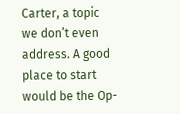Carter, a topic we don’t even address. A good place to start would be the Op-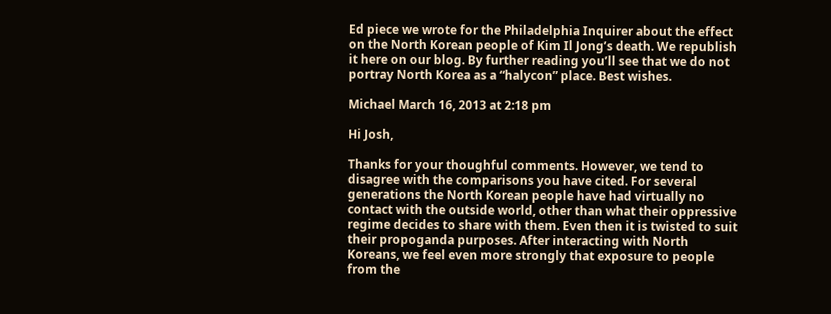Ed piece we wrote for the Philadelphia Inquirer about the effect on the North Korean people of Kim Il Jong’s death. We republish it here on our blog. By further reading you’ll see that we do not portray North Korea as a “halycon” place. Best wishes.

Michael March 16, 2013 at 2:18 pm

Hi Josh,

Thanks for your thoughful comments. However, we tend to disagree with the comparisons you have cited. For several generations the North Korean people have had virtually no contact with the outside world, other than what their oppressive regime decides to share with them. Even then it is twisted to suit their propoganda purposes. After interacting with North Koreans, we feel even more strongly that exposure to people from the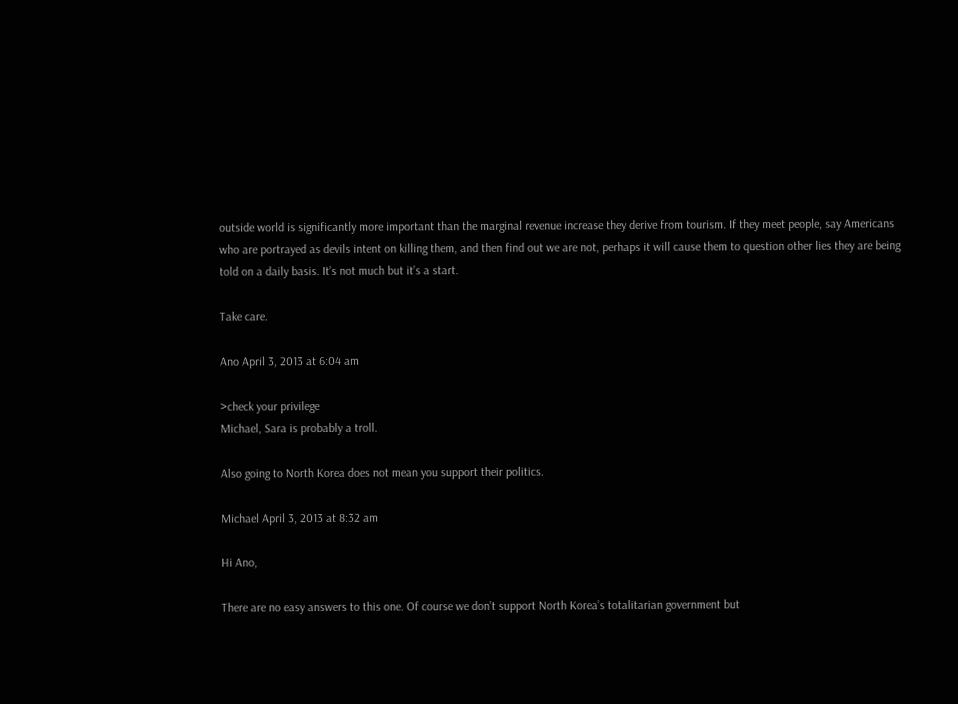outside world is significantly more important than the marginal revenue increase they derive from tourism. If they meet people, say Americans who are portrayed as devils intent on killing them, and then find out we are not, perhaps it will cause them to question other lies they are being told on a daily basis. It’s not much but it’s a start.

Take care.

Ano April 3, 2013 at 6:04 am

>check your privilege
Michael, Sara is probably a troll.

Also going to North Korea does not mean you support their politics.

Michael April 3, 2013 at 8:32 am

Hi Ano,

There are no easy answers to this one. Of course we don’t support North Korea’s totalitarian government but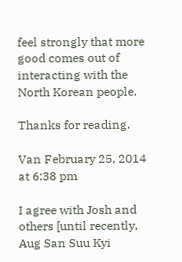feel strongly that more good comes out of interacting with the North Korean people.

Thanks for reading.

Van February 25, 2014 at 6:38 pm

I agree with Josh and others [until recently, Aug San Suu Kyi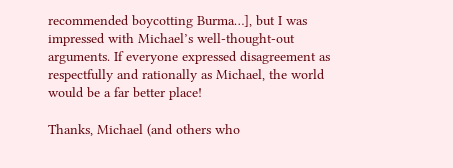recommended boycotting Burma…], but I was impressed with Michael’s well-thought-out arguments. If everyone expressed disagreement as respectfully and rationally as Michael, the world would be a far better place!

Thanks, Michael (and others who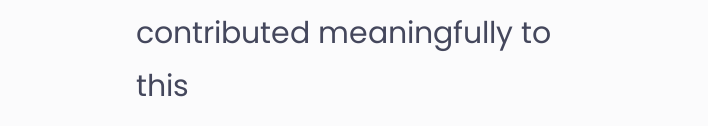contributed meaningfully to this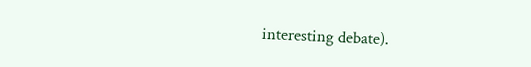interesting debate).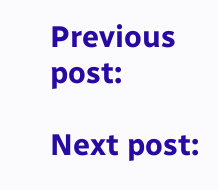Previous post:

Next post: